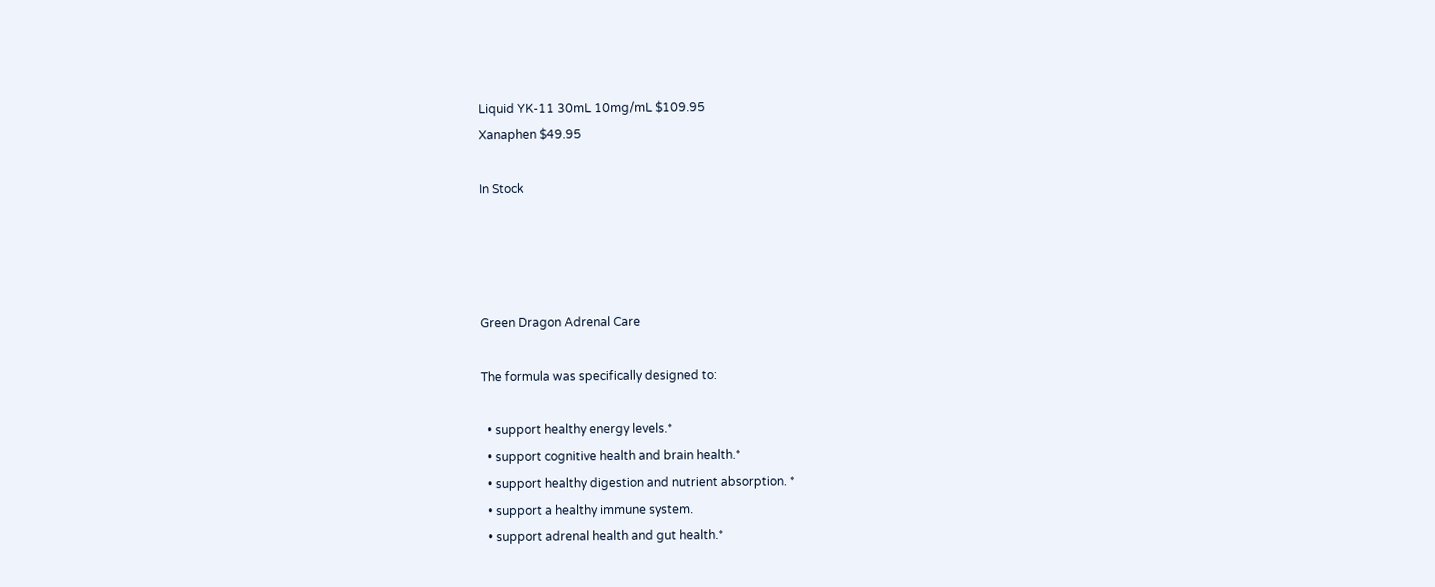Liquid YK-11 30mL 10mg/mL $109.95
Xanaphen $49.95

In Stock




Green Dragon Adrenal Care

The formula was specifically designed to:

  • support healthy energy levels.*
  • support cognitive health and brain health.*
  • support healthy digestion and nutrient absorption. *
  • support a healthy immune system.
  • support adrenal health and gut health.*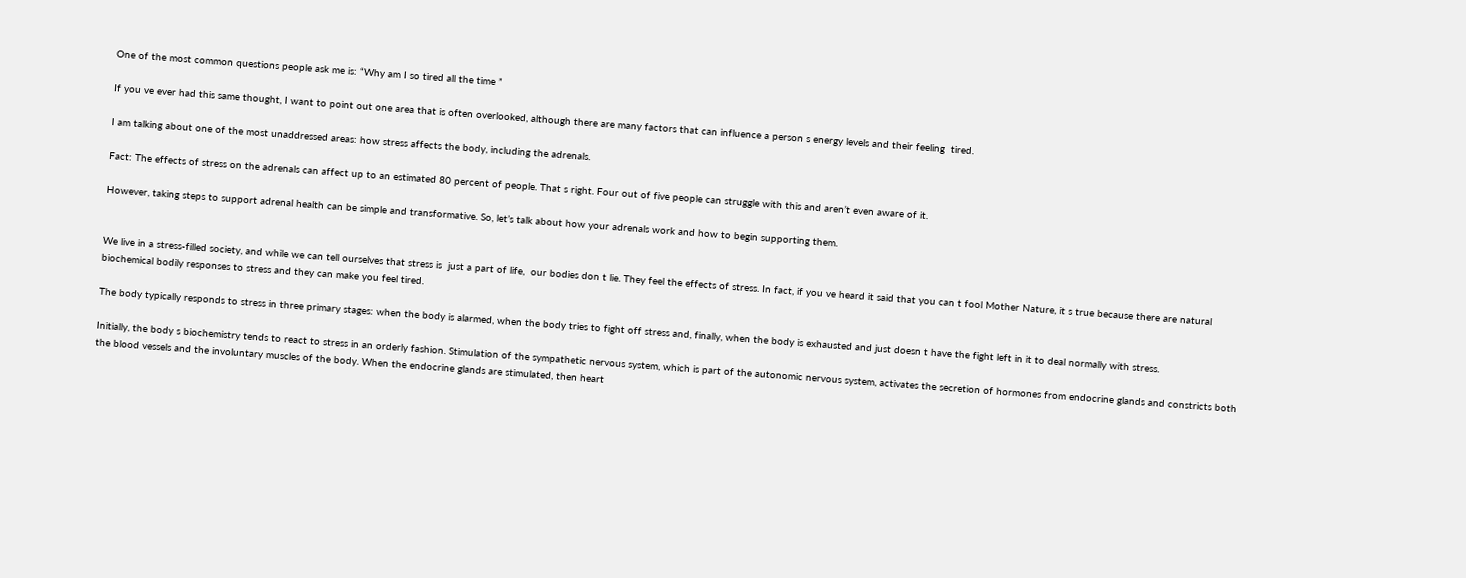One of the most common questions people ask me is: “Why am I so tired all the time ”

If you ve ever had this same thought, I want to point out one area that is often overlooked, although there are many factors that can influence a person s energy levels and their feeling  tired.

I am talking about one of the most unaddressed areas: how stress affects the body, including the adrenals.

Fact: The effects of stress on the adrenals can affect up to an estimated 80 percent of people. That s right. Four out of five people can struggle with this and aren’t even aware of it.

However, taking steps to support adrenal health can be simple and transformative. So, let’s talk about how your adrenals work and how to begin supporting them.


We live in a stress-filled society, and while we can tell ourselves that stress is  just a part of life,  our bodies don t lie. They feel the effects of stress. In fact, if you ve heard it said that you can t fool Mother Nature, it s true because there are natural biochemical bodily responses to stress and they can make you feel tired.

The body typically responds to stress in three primary stages: when the body is alarmed, when the body tries to fight off stress and, finally, when the body is exhausted and just doesn t have the fight left in it to deal normally with stress.

Initially, the body s biochemistry tends to react to stress in an orderly fashion. Stimulation of the sympathetic nervous system, which is part of the autonomic nervous system, activates the secretion of hormones from endocrine glands and constricts both the blood vessels and the involuntary muscles of the body. When the endocrine glands are stimulated, then heart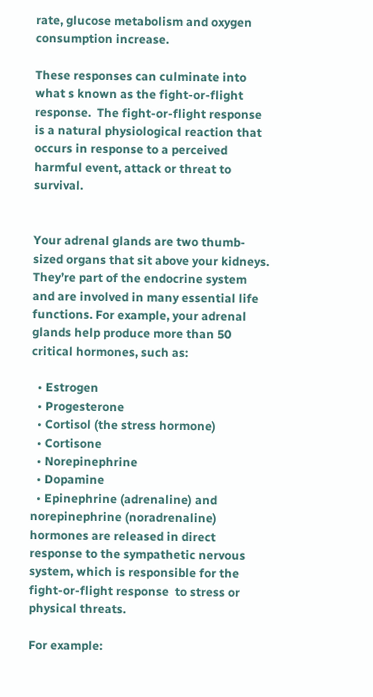rate, glucose metabolism and oxygen consumption increase.

These responses can culminate into what s known as the fight-or-flight response.  The fight-or-flight response is a natural physiological reaction that occurs in response to a perceived harmful event, attack or threat to survival.


Your adrenal glands are two thumb-sized organs that sit above your kidneys. They’re part of the endocrine system and are involved in many essential life functions. For example, your adrenal glands help produce more than 50 critical hormones, such as:

  • Estrogen
  • Progesterone
  • Cortisol (the stress hormone)
  • Cortisone
  • Norepinephrine
  • Dopamine
  • Epinephrine (adrenaline) and norepinephrine (noradrenaline) hormones are released in direct response to the sympathetic nervous system, which is responsible for the  fight-or-flight response  to stress or physical threats.

For example: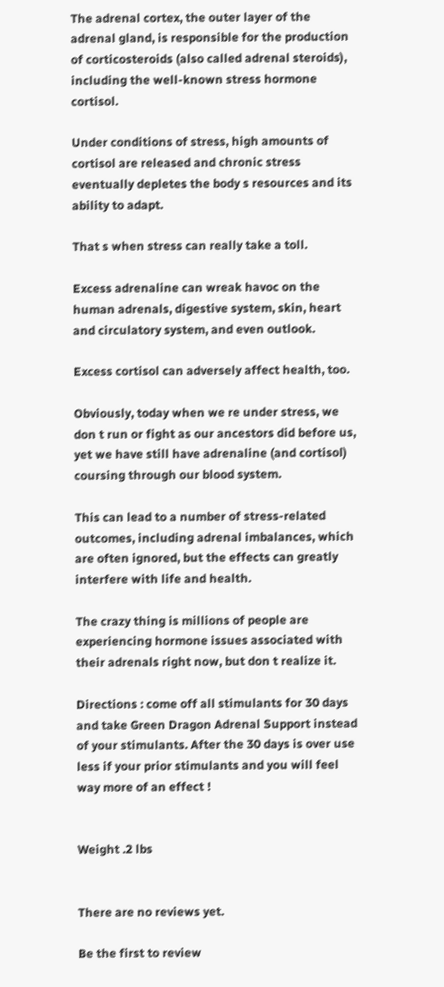The adrenal cortex, the outer layer of the adrenal gland, is responsible for the production of corticosteroids (also called adrenal steroids), including the well-known stress hormone cortisol.

Under conditions of stress, high amounts of cortisol are released and chronic stress eventually depletes the body s resources and its ability to adapt.

That s when stress can really take a toll.

Excess adrenaline can wreak havoc on the human adrenals, digestive system, skin, heart and circulatory system, and even outlook.

Excess cortisol can adversely affect health, too.

Obviously, today when we re under stress, we don t run or fight as our ancestors did before us, yet we have still have adrenaline (and cortisol) coursing through our blood system.

This can lead to a number of stress-related outcomes, including adrenal imbalances, which are often ignored, but the effects can greatly interfere with life and health.

The crazy thing is millions of people are experiencing hormone issues associated with their adrenals right now, but don t realize it.

Directions : come off all stimulants for 30 days and take Green Dragon Adrenal Support instead of your stimulants. After the 30 days is over use less if your prior stimulants and you will feel way more of an effect !


Weight .2 lbs


There are no reviews yet.

Be the first to review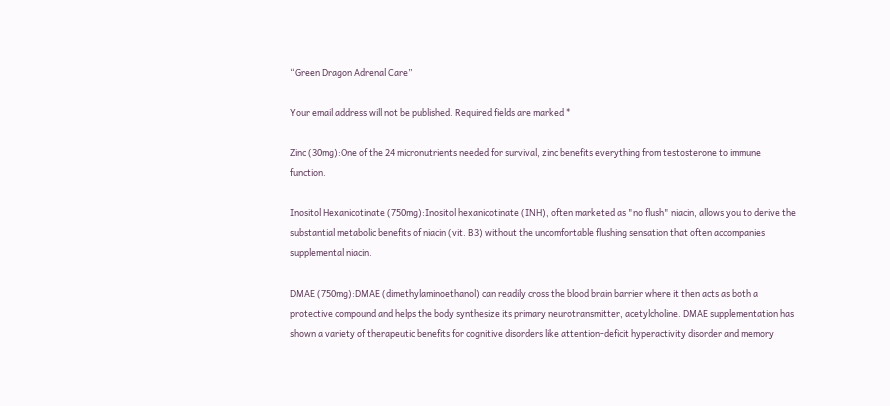“Green Dragon Adrenal Care”

Your email address will not be published. Required fields are marked *

Zinc (30mg):One of the 24 micronutrients needed for survival, zinc benefits everything from testosterone to immune function.

Inositol Hexanicotinate (750mg):Inositol hexanicotinate (INH), often marketed as "no flush" niacin, allows you to derive the substantial metabolic benefits of niacin (vit. B3) without the uncomfortable flushing sensation that often accompanies supplemental niacin.

DMAE (750mg):DMAE (dimethylaminoethanol) can readily cross the blood brain barrier where it then acts as both a protective compound and helps the body synthesize its primary neurotransmitter, acetylcholine. DMAE supplementation has shown a variety of therapeutic benefits for cognitive disorders like attention-deficit hyperactivity disorder and memory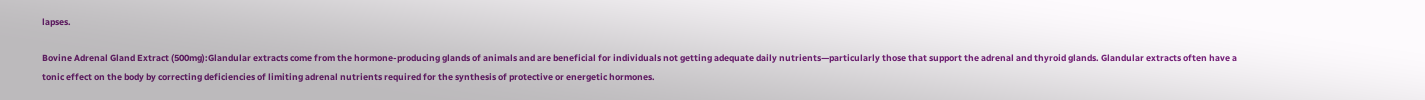lapses.

Bovine Adrenal Gland Extract (500mg):Glandular extracts come from the hormone-producing glands of animals and are beneficial for individuals not getting adequate daily nutrients—particularly those that support the adrenal and thyroid glands. Glandular extracts often have a tonic effect on the body by correcting deficiencies of limiting adrenal nutrients required for the synthesis of protective or energetic hormones.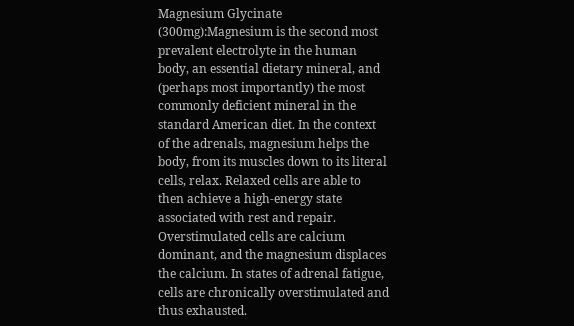Magnesium Glycinate (300mg):Magnesium is the second most prevalent electrolyte in the human body, an essential dietary mineral, and (perhaps most importantly) the most commonly deficient mineral in the standard American diet. In the context of the adrenals, magnesium helps the body, from its muscles down to its literal cells, relax. Relaxed cells are able to then achieve a high-energy state associated with rest and repair. Overstimulated cells are calcium dominant, and the magnesium displaces the calcium. In states of adrenal fatigue, cells are chronically overstimulated and thus exhausted.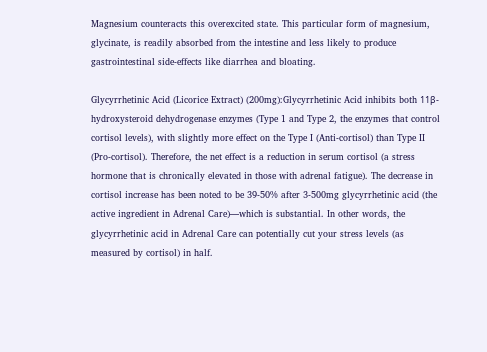Magnesium counteracts this overexcited state. This particular form of magnesium, glycinate, is readily absorbed from the intestine and less likely to produce gastrointestinal side-effects like diarrhea and bloating.

Glycyrrhetinic Acid (Licorice Extract) (200mg):Glycyrrhetinic Acid inhibits both 11β-hydroxysteroid dehydrogenase enzymes (Type 1 and Type 2, the enzymes that control cortisol levels), with slightly more effect on the Type I (Anti-cortisol) than Type II (Pro-cortisol). Therefore, the net effect is a reduction in serum cortisol (a stress hormone that is chronically elevated in those with adrenal fatigue). The decrease in cortisol increase has been noted to be 39-50% after 3-500mg glycyrrhetinic acid (the active ingredient in Adrenal Care)—which is substantial. In other words, the glycyrrhetinic acid in Adrenal Care can potentially cut your stress levels (as measured by cortisol) in half.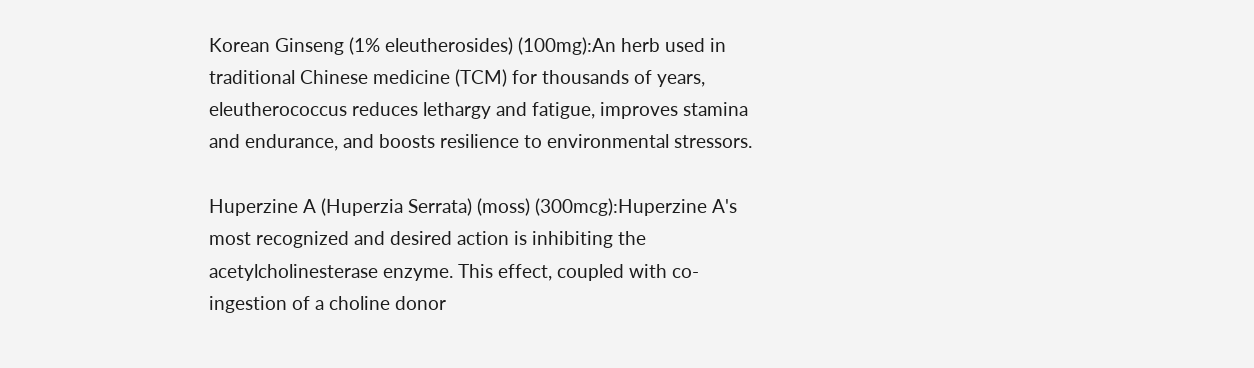Korean Ginseng (1% eleutherosides) (100mg):An herb used in traditional Chinese medicine (TCM) for thousands of years, eleutherococcus reduces lethargy and fatigue, improves stamina and endurance, and boosts resilience to environmental stressors.

Huperzine A (Huperzia Serrata) (moss) (300mcg):Huperzine A's most recognized and desired action is inhibiting the acetylcholinesterase enzyme. This effect, coupled with co-ingestion of a choline donor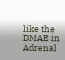like the DMAE in Adrenal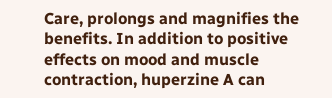Care, prolongs and magnifies the benefits. In addition to positive effects on mood and muscle contraction, huperzine A can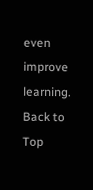even improve learning.
Back to Top